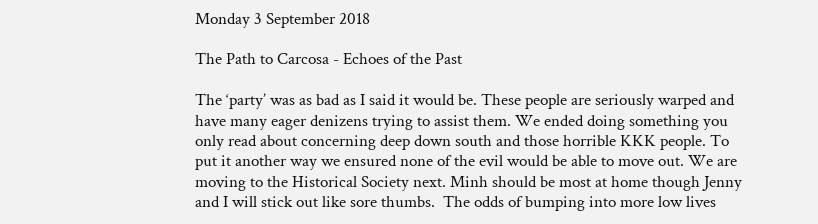Monday 3 September 2018

The Path to Carcosa - Echoes of the Past

The ‘party’ was as bad as I said it would be. These people are seriously warped and have many eager denizens trying to assist them. We ended doing something you only read about concerning deep down south and those horrible KKK people. To put it another way we ensured none of the evil would be able to move out. We are moving to the Historical Society next. Minh should be most at home though Jenny and I will stick out like sore thumbs.  The odds of bumping into more low lives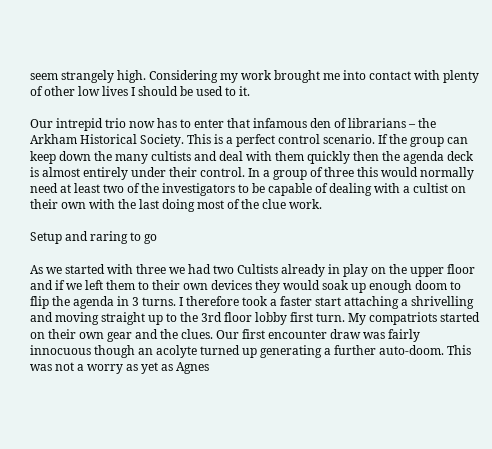seem strangely high. Considering my work brought me into contact with plenty of other low lives I should be used to it.

Our intrepid trio now has to enter that infamous den of librarians – the Arkham Historical Society. This is a perfect control scenario. If the group can keep down the many cultists and deal with them quickly then the agenda deck is almost entirely under their control. In a group of three this would normally need at least two of the investigators to be capable of dealing with a cultist on their own with the last doing most of the clue work.

Setup and raring to go

As we started with three we had two Cultists already in play on the upper floor and if we left them to their own devices they would soak up enough doom to flip the agenda in 3 turns. I therefore took a faster start attaching a shrivelling and moving straight up to the 3rd floor lobby first turn. My compatriots started on their own gear and the clues. Our first encounter draw was fairly innocuous though an acolyte turned up generating a further auto-doom. This was not a worry as yet as Agnes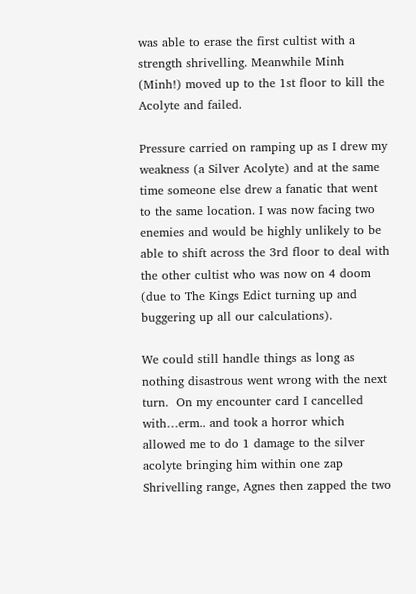was able to erase the first cultist with a  strength shrivelling. Meanwhile Minh (Minh!) moved up to the 1st floor to kill the Acolyte and failed.

Pressure carried on ramping up as I drew my weakness (a Silver Acolyte) and at the same time someone else drew a fanatic that went to the same location. I was now facing two enemies and would be highly unlikely to be able to shift across the 3rd floor to deal with the other cultist who was now on 4 doom (due to The Kings Edict turning up and buggering up all our calculations).

We could still handle things as long as nothing disastrous went wrong with the next turn.  On my encounter card I cancelled with…erm.. and took a horror which  allowed me to do 1 damage to the silver acolyte bringing him within one zap Shrivelling range, Agnes then zapped the two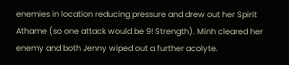enemies in location reducing pressure and drew out her Spirit Athame (so one attack would be 9! Strength). Minh cleared her enemy and both Jenny wiped out a further acolyte.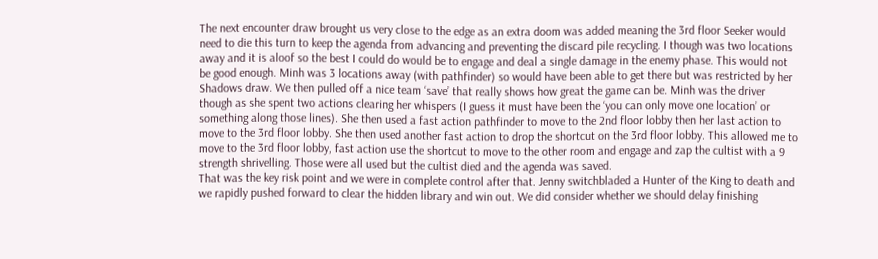The next encounter draw brought us very close to the edge as an extra doom was added meaning the 3rd floor Seeker would need to die this turn to keep the agenda from advancing and preventing the discard pile recycling. I though was two locations away and it is aloof so the best I could do would be to engage and deal a single damage in the enemy phase. This would not be good enough. Minh was 3 locations away (with pathfinder) so would have been able to get there but was restricted by her Shadows draw. We then pulled off a nice team ‘save’ that really shows how great the game can be. Minh was the driver though as she spent two actions clearing her whispers (I guess it must have been the ‘you can only move one location’ or something along those lines). She then used a fast action pathfinder to move to the 2nd floor lobby then her last action to move to the 3rd floor lobby. She then used another fast action to drop the shortcut on the 3rd floor lobby. This allowed me to move to the 3rd floor lobby, fast action use the shortcut to move to the other room and engage and zap the cultist with a 9 strength shrivelling. Those were all used but the cultist died and the agenda was saved.
That was the key risk point and we were in complete control after that. Jenny switchbladed a Hunter of the King to death and we rapidly pushed forward to clear the hidden library and win out. We did consider whether we should delay finishing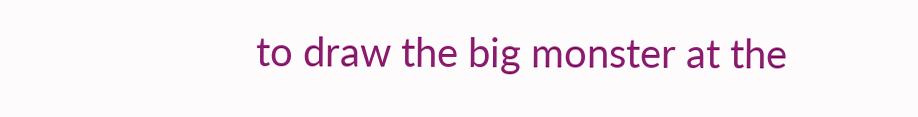to draw the big monster at the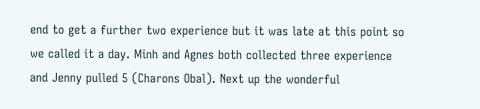end to get a further two experience but it was late at this point so we called it a day. Minh and Agnes both collected three experience and Jenny pulled 5 (Charons Obal). Next up the wonderful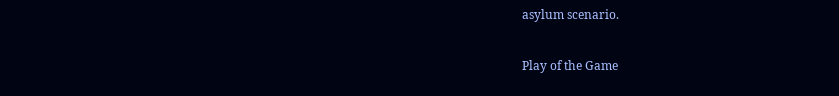asylum scenario.

Play of the Game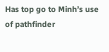Has top go to Minh’s use of pathfinder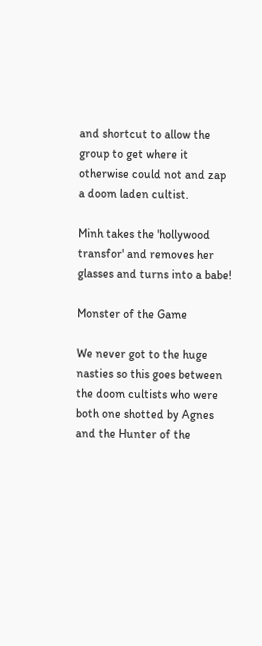and shortcut to allow the group to get where it otherwise could not and zap a doom laden cultist.

Minh takes the 'hollywood transfor' and removes her glasses and turns into a babe!

Monster of the Game

We never got to the huge nasties so this goes between the doom cultists who were both one shotted by Agnes and the Hunter of the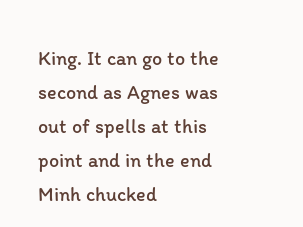King. It can go to the second as Agnes was out of spells at this point and in the end Minh chucked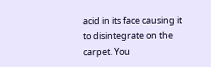acid in its face causing it to disintegrate on the carpet. You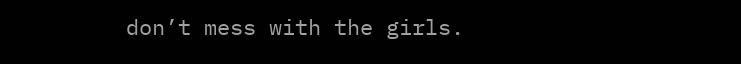don’t mess with the girls.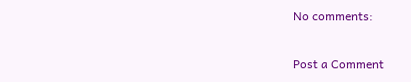No comments:

Post a Comment